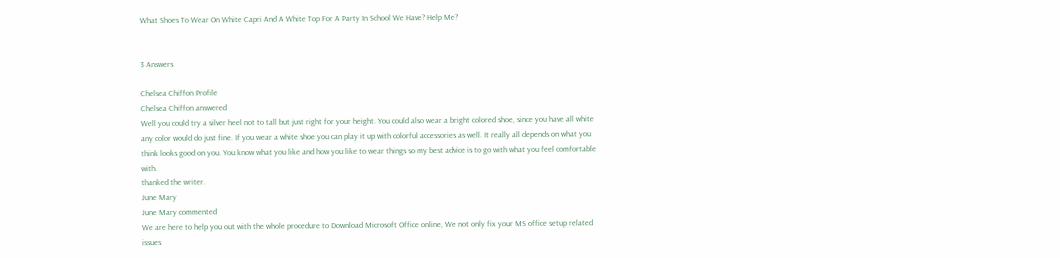What Shoes To Wear On White Capri And A White Top For A Party In School We Have? Help Me?


3 Answers

Chelsea Chiffon Profile
Chelsea Chiffon answered
Well you could try a silver heel not to tall but just right for your height. You could also wear a bright colored shoe, since you have all white any color would do just fine. If you wear a white shoe you can play it up with colorful accessories as well. It really all depends on what you think looks good on you. You know what you like and how you like to wear things so my best advice is to go with what you feel comfortable with.
thanked the writer.
June Mary
June Mary commented
We are here to help you out with the whole procedure to Download Microsoft Office online, We not only fix your MS office setup related issues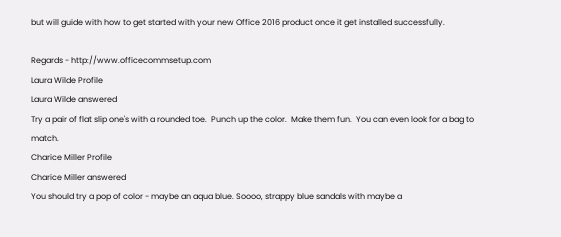but will guide with how to get started with your new Office 2016 product once it get installed successfully.

Regards - http://www.officecommsetup.com
Laura Wilde Profile
Laura Wilde answered
Try a pair of flat slip one's with a rounded toe.  Punch up the color.  Make them fun.  You can even look for a bag to match.
Charice Miller Profile
Charice Miller answered
You should try a pop of color - maybe an aqua blue. Soooo, strappy blue sandals with maybe a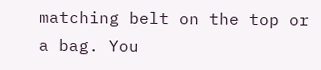matching belt on the top or a bag. You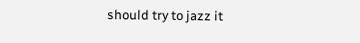should try to jazz it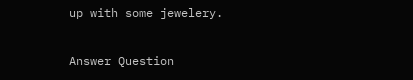up with some jewelery.

Answer Question